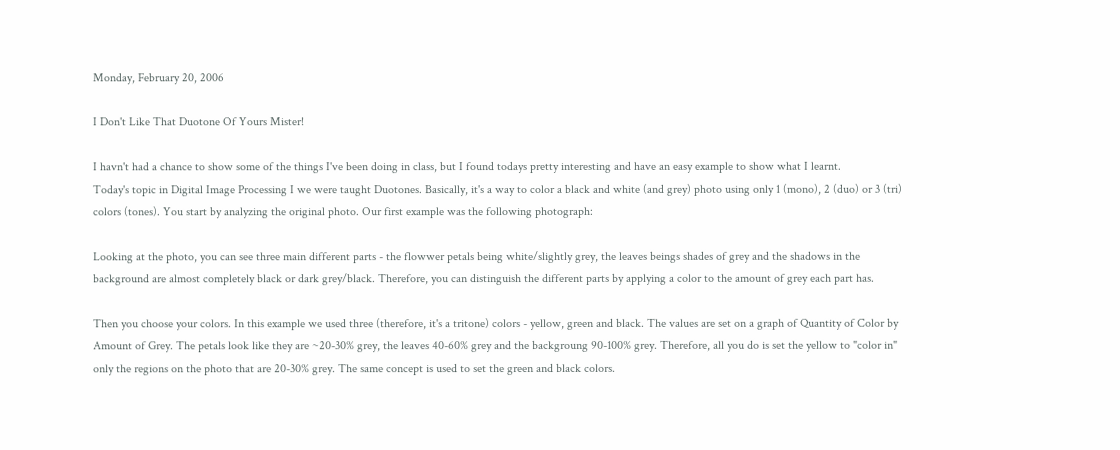Monday, February 20, 2006

I Don't Like That Duotone Of Yours Mister!

I havn't had a chance to show some of the things I've been doing in class, but I found todays pretty interesting and have an easy example to show what I learnt.
Today's topic in Digital Image Processing I we were taught Duotones. Basically, it's a way to color a black and white (and grey) photo using only 1 (mono), 2 (duo) or 3 (tri) colors (tones). You start by analyzing the original photo. Our first example was the following photograph:

Looking at the photo, you can see three main different parts - the flowwer petals being white/slightly grey, the leaves beings shades of grey and the shadows in the background are almost completely black or dark grey/black. Therefore, you can distinguish the different parts by applying a color to the amount of grey each part has.

Then you choose your colors. In this example we used three (therefore, it's a tritone) colors - yellow, green and black. The values are set on a graph of Quantity of Color by Amount of Grey. The petals look like they are ~20-30% grey, the leaves 40-60% grey and the backgroung 90-100% grey. Therefore, all you do is set the yellow to "color in" only the regions on the photo that are 20-30% grey. The same concept is used to set the green and black colors.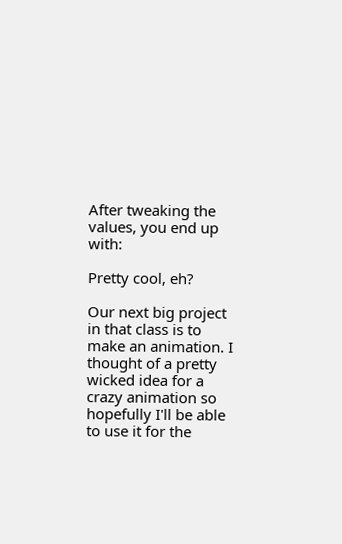After tweaking the values, you end up with:

Pretty cool, eh?

Our next big project in that class is to make an animation. I thought of a pretty wicked idea for a crazy animation so hopefully I'll be able to use it for the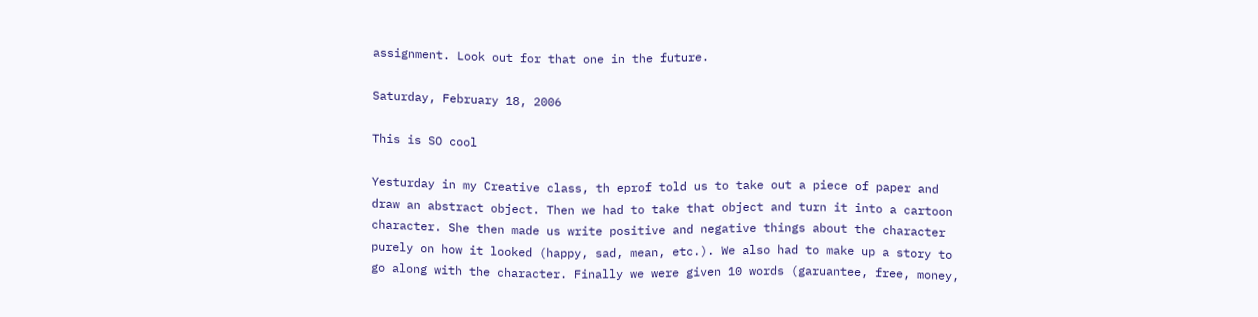assignment. Look out for that one in the future.

Saturday, February 18, 2006

This is SO cool

Yesturday in my Creative class, th eprof told us to take out a piece of paper and draw an abstract object. Then we had to take that object and turn it into a cartoon character. She then made us write positive and negative things about the character purely on how it looked (happy, sad, mean, etc.). We also had to make up a story to go along with the character. Finally we were given 10 words (garuantee, free, money,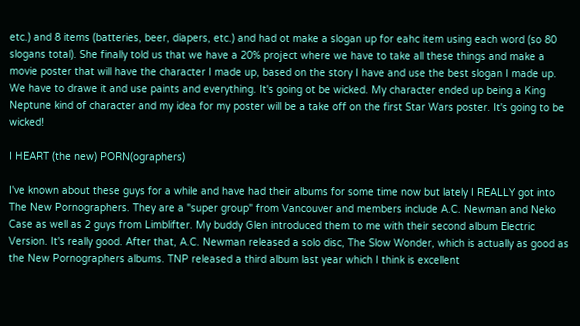etc.) and 8 items (batteries, beer, diapers, etc.) and had ot make a slogan up for eahc item using each word (so 80 slogans total). She finally told us that we have a 20% project where we have to take all these things and make a movie poster that will have the character I made up, based on the story I have and use the best slogan I made up. We have to drawe it and use paints and everything. It's going ot be wicked. My character ended up being a King Neptune kind of character and my idea for my poster will be a take off on the first Star Wars poster. It's going to be wicked!

I HEART (the new) PORN(ographers)

I've known about these guys for a while and have had their albums for some time now but lately I REALLY got into The New Pornographers. They are a "super group" from Vancouver and members include A.C. Newman and Neko Case as well as 2 guys from Limblifter. My buddy Glen introduced them to me with their second album Electric Version. It's really good. After that, A.C. Newman released a solo disc, The Slow Wonder, which is actually as good as the New Pornographers albums. TNP released a third album last year which I think is excellent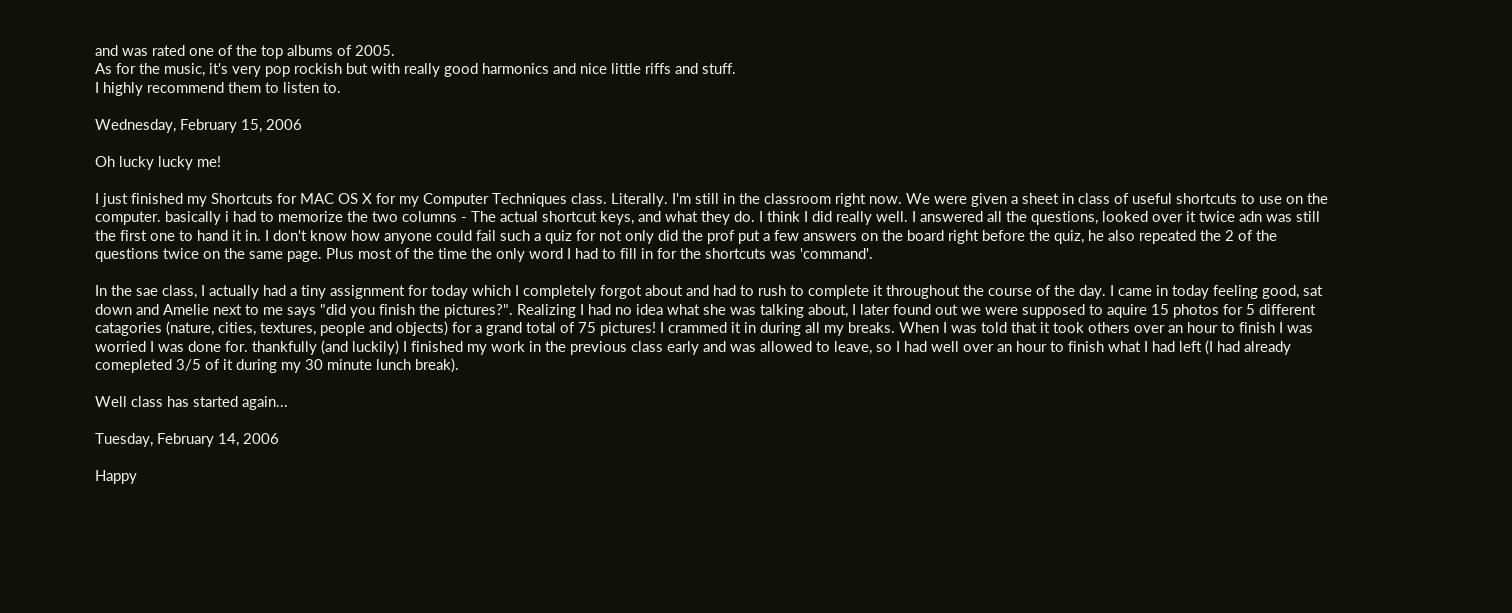and was rated one of the top albums of 2005.
As for the music, it's very pop rockish but with really good harmonics and nice little riffs and stuff.
I highly recommend them to listen to.

Wednesday, February 15, 2006

Oh lucky lucky me!

I just finished my Shortcuts for MAC OS X for my Computer Techniques class. Literally. I'm still in the classroom right now. We were given a sheet in class of useful shortcuts to use on the computer. basically i had to memorize the two columns - The actual shortcut keys, and what they do. I think I did really well. I answered all the questions, looked over it twice adn was still the first one to hand it in. I don't know how anyone could fail such a quiz for not only did the prof put a few answers on the board right before the quiz, he also repeated the 2 of the questions twice on the same page. Plus most of the time the only word I had to fill in for the shortcuts was 'command'.

In the sae class, I actually had a tiny assignment for today which I completely forgot about and had to rush to complete it throughout the course of the day. I came in today feeling good, sat down and Amelie next to me says "did you finish the pictures?". Realizing I had no idea what she was talking about, I later found out we were supposed to aquire 15 photos for 5 different catagories (nature, cities, textures, people and objects) for a grand total of 75 pictures! I crammed it in during all my breaks. When I was told that it took others over an hour to finish I was worried I was done for. thankfully (and luckily) I finished my work in the previous class early and was allowed to leave, so I had well over an hour to finish what I had left (I had already comepleted 3/5 of it during my 30 minute lunch break).

Well class has started again...

Tuesday, February 14, 2006

Happy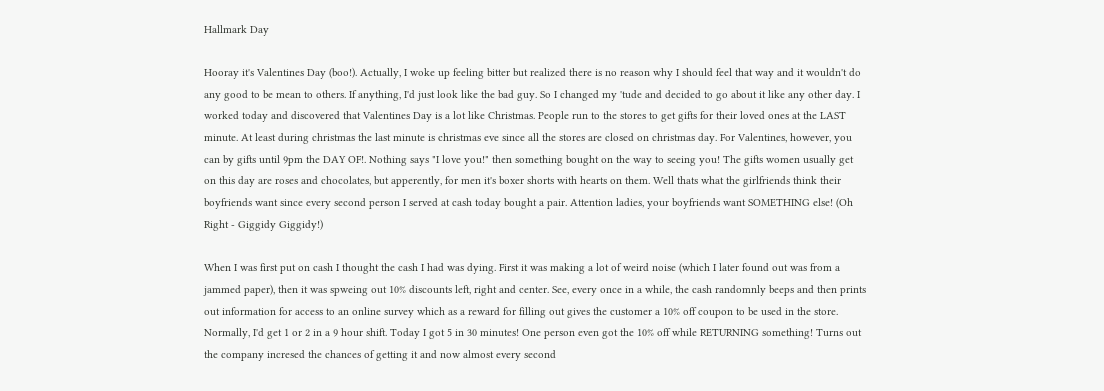Hallmark Day

Hooray it's Valentines Day (boo!). Actually, I woke up feeling bitter but realized there is no reason why I should feel that way and it wouldn't do any good to be mean to others. If anything, I'd just look like the bad guy. So I changed my 'tude and decided to go about it like any other day. I worked today and discovered that Valentines Day is a lot like Christmas. People run to the stores to get gifts for their loved ones at the LAST minute. At least during christmas the last minute is christmas eve since all the stores are closed on christmas day. For Valentines, however, you can by gifts until 9pm the DAY OF!. Nothing says "I love you!" then something bought on the way to seeing you! The gifts women usually get on this day are roses and chocolates, but apperently, for men it's boxer shorts with hearts on them. Well thats what the girlfriends think their boyfriends want since every second person I served at cash today bought a pair. Attention ladies, your boyfriends want SOMETHING else! (Oh Right - Giggidy Giggidy!)

When I was first put on cash I thought the cash I had was dying. First it was making a lot of weird noise (which I later found out was from a jammed paper), then it was spweing out 10% discounts left, right and center. See, every once in a while, the cash randomnly beeps and then prints out information for access to an online survey which as a reward for filling out gives the customer a 10% off coupon to be used in the store. Normally, I'd get 1 or 2 in a 9 hour shift. Today I got 5 in 30 minutes! One person even got the 10% off while RETURNING something! Turns out the company incresed the chances of getting it and now almost every second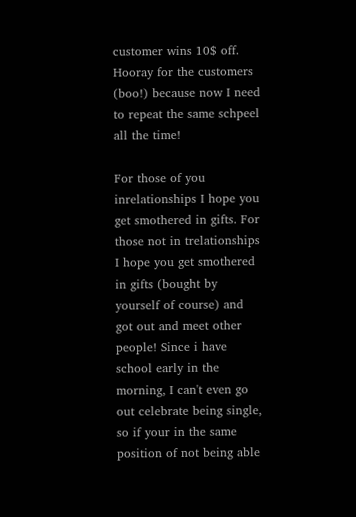customer wins 10$ off. Hooray for the customers (boo!) because now I need to repeat the same schpeel all the time!

For those of you inrelationships I hope you get smothered in gifts. For those not in trelationships I hope you get smothered in gifts (bought by yourself of course) and got out and meet other people! Since i have school early in the morning, I can't even go out celebrate being single, so if your in the same position of not being able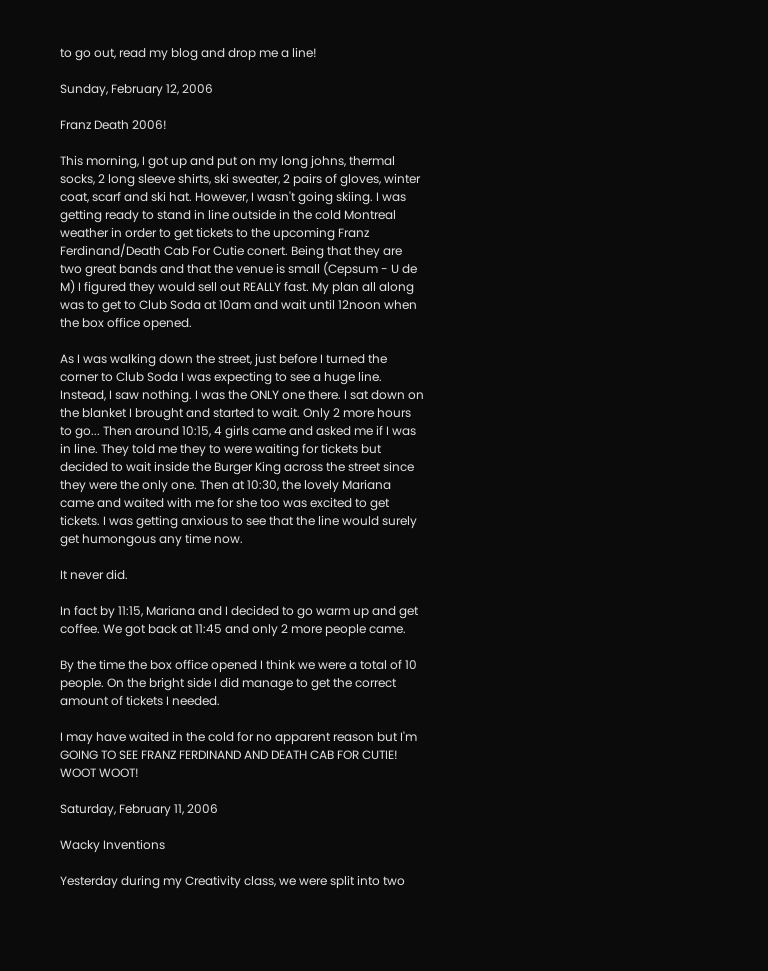to go out, read my blog and drop me a line!

Sunday, February 12, 2006

Franz Death 2006!

This morning, I got up and put on my long johns, thermal socks, 2 long sleeve shirts, ski sweater, 2 pairs of gloves, winter coat, scarf and ski hat. However, I wasn't going skiing. I was getting ready to stand in line outside in the cold Montreal weather in order to get tickets to the upcoming Franz Ferdinand/Death Cab For Cutie conert. Being that they are two great bands and that the venue is small (Cepsum - U de M) I figured they would sell out REALLY fast. My plan all along was to get to Club Soda at 10am and wait until 12noon when the box office opened.

As I was walking down the street, just before I turned the corner to Club Soda I was expecting to see a huge line. Instead, I saw nothing. I was the ONLY one there. I sat down on the blanket I brought and started to wait. Only 2 more hours to go... Then around 10:15, 4 girls came and asked me if I was in line. They told me they to were waiting for tickets but decided to wait inside the Burger King across the street since they were the only one. Then at 10:30, the lovely Mariana came and waited with me for she too was excited to get tickets. I was getting anxious to see that the line would surely get humongous any time now.

It never did.

In fact by 11:15, Mariana and I decided to go warm up and get coffee. We got back at 11:45 and only 2 more people came.

By the time the box office opened I think we were a total of 10 people. On the bright side I did manage to get the correct amount of tickets I needed.

I may have waited in the cold for no apparent reason but I'm GOING TO SEE FRANZ FERDINAND AND DEATH CAB FOR CUTIE! WOOT WOOT!

Saturday, February 11, 2006

Wacky Inventions

Yesterday during my Creativity class, we were split into two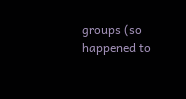groups (so happened to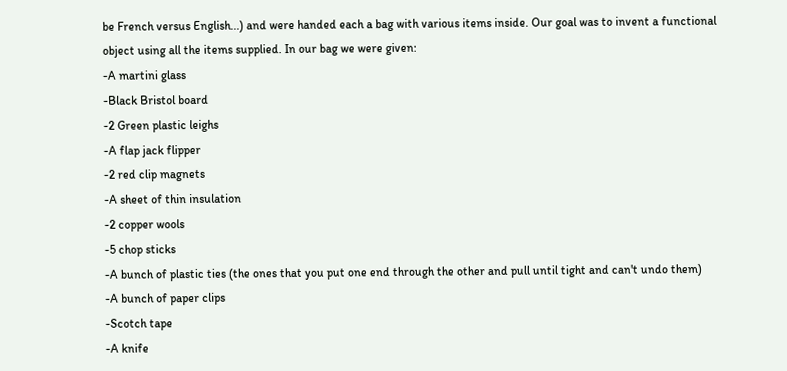be French versus English...) and were handed each a bag with various items inside. Our goal was to invent a functional object using all the items supplied. In our bag we were given:
-A martini glass
-Black Bristol board
-2 Green plastic leighs
-A flap jack flipper
-2 red clip magnets
-A sheet of thin insulation
-2 copper wools
-5 chop sticks
-A bunch of plastic ties (the ones that you put one end through the other and pull until tight and can't undo them)
-A bunch of paper clips
-Scotch tape
-A knife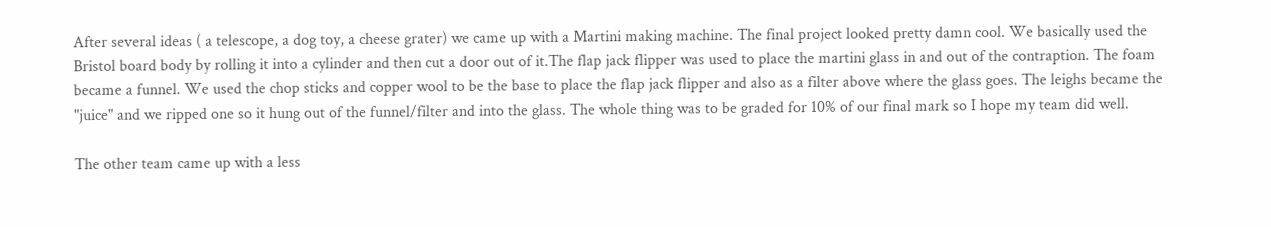After several ideas ( a telescope, a dog toy, a cheese grater) we came up with a Martini making machine. The final project looked pretty damn cool. We basically used the Bristol board body by rolling it into a cylinder and then cut a door out of it.The flap jack flipper was used to place the martini glass in and out of the contraption. The foam became a funnel. We used the chop sticks and copper wool to be the base to place the flap jack flipper and also as a filter above where the glass goes. The leighs became the "juice" and we ripped one so it hung out of the funnel/filter and into the glass. The whole thing was to be graded for 10% of our final mark so I hope my team did well.

The other team came up with a less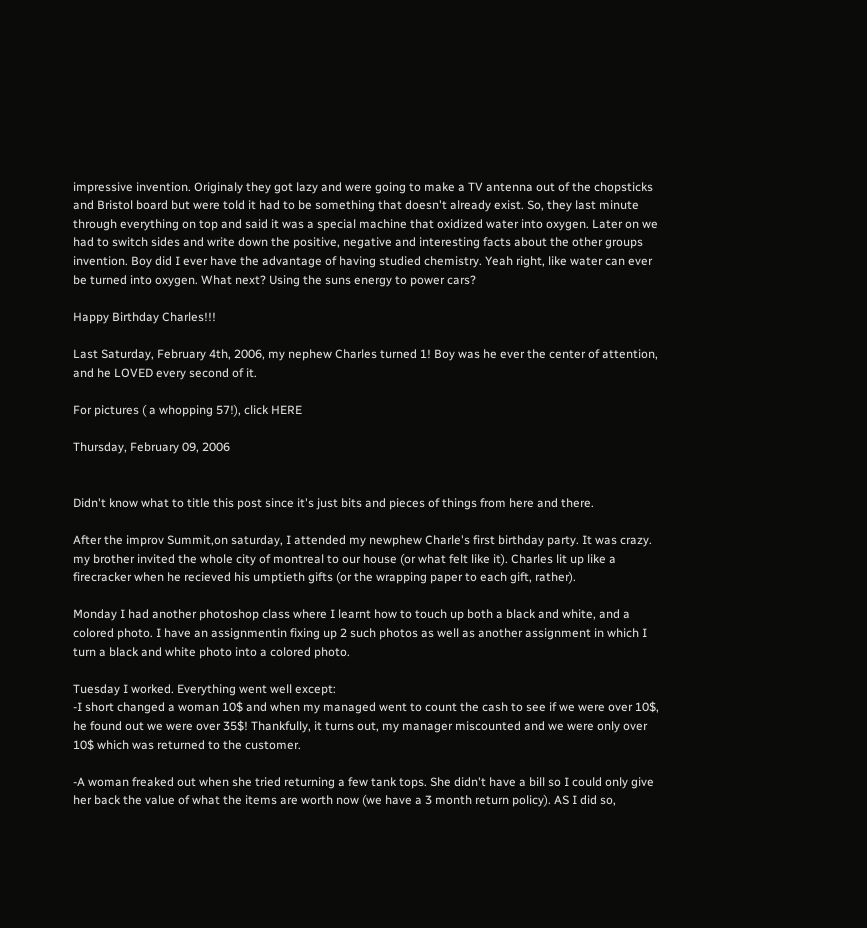impressive invention. Originaly they got lazy and were going to make a TV antenna out of the chopsticks and Bristol board but were told it had to be something that doesn't already exist. So, they last minute through everything on top and said it was a special machine that oxidized water into oxygen. Later on we had to switch sides and write down the positive, negative and interesting facts about the other groups invention. Boy did I ever have the advantage of having studied chemistry. Yeah right, like water can ever be turned into oxygen. What next? Using the suns energy to power cars?

Happy Birthday Charles!!!

Last Saturday, February 4th, 2006, my nephew Charles turned 1! Boy was he ever the center of attention, and he LOVED every second of it.

For pictures ( a whopping 57!), click HERE

Thursday, February 09, 2006


Didn't know what to title this post since it's just bits and pieces of things from here and there.

After the improv Summit,on saturday, I attended my newphew Charle's first birthday party. It was crazy. my brother invited the whole city of montreal to our house (or what felt like it). Charles lit up like a firecracker when he recieved his umptieth gifts (or the wrapping paper to each gift, rather).

Monday I had another photoshop class where I learnt how to touch up both a black and white, and a colored photo. I have an assignmentin fixing up 2 such photos as well as another assignment in which I turn a black and white photo into a colored photo.

Tuesday I worked. Everything went well except:
-I short changed a woman 10$ and when my managed went to count the cash to see if we were over 10$, he found out we were over 35$! Thankfully, it turns out, my manager miscounted and we were only over 10$ which was returned to the customer.

-A woman freaked out when she tried returning a few tank tops. She didn't have a bill so I could only give her back the value of what the items are worth now (we have a 3 month return policy). AS I did so,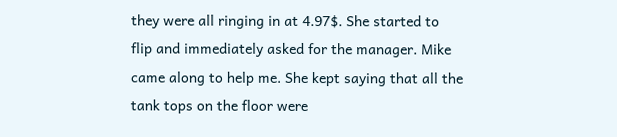they were all ringing in at 4.97$. She started to flip and immediately asked for the manager. Mike came along to help me. She kept saying that all the tank tops on the floor were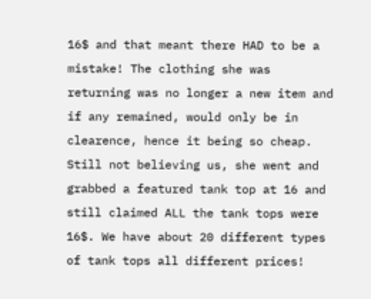16$ and that meant there HAD to be a mistake! The clothing she was returning was no longer a new item and if any remained, would only be in clearence, hence it being so cheap. Still not believing us, she went and grabbed a featured tank top at 16 and still claimed ALL the tank tops were 16$. We have about 20 different types of tank tops all different prices!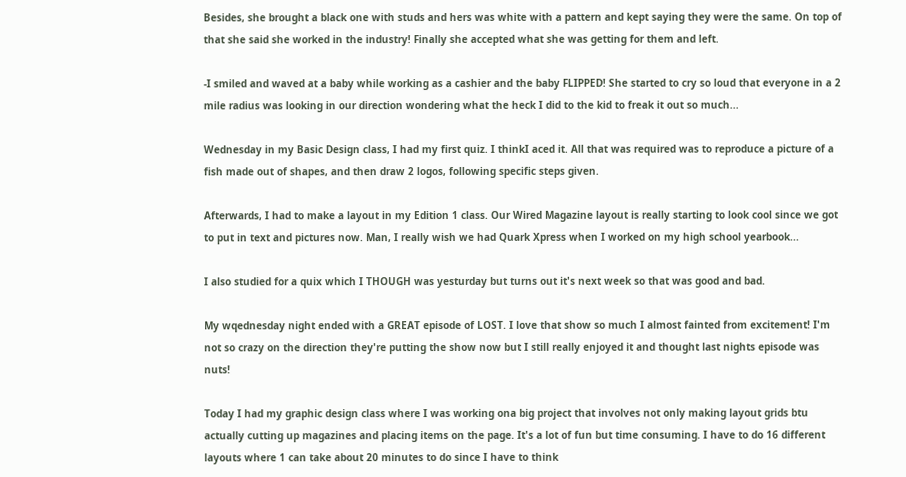Besides, she brought a black one with studs and hers was white with a pattern and kept saying they were the same. On top of that she said she worked in the industry! Finally she accepted what she was getting for them and left.

-I smiled and waved at a baby while working as a cashier and the baby FLIPPED! She started to cry so loud that everyone in a 2 mile radius was looking in our direction wondering what the heck I did to the kid to freak it out so much...

Wednesday in my Basic Design class, I had my first quiz. I thinkI aced it. All that was required was to reproduce a picture of a fish made out of shapes, and then draw 2 logos, following specific steps given.

Afterwards, I had to make a layout in my Edition 1 class. Our Wired Magazine layout is really starting to look cool since we got to put in text and pictures now. Man, I really wish we had Quark Xpress when I worked on my high school yearbook...

I also studied for a quix which I THOUGH was yesturday but turns out it's next week so that was good and bad.

My wqednesday night ended with a GREAT episode of LOST. I love that show so much I almost fainted from excitement! I'm not so crazy on the direction they're putting the show now but I still really enjoyed it and thought last nights episode was nuts!

Today I had my graphic design class where I was working ona big project that involves not only making layout grids btu actually cutting up magazines and placing items on the page. It's a lot of fun but time consuming. I have to do 16 different layouts where 1 can take about 20 minutes to do since I have to think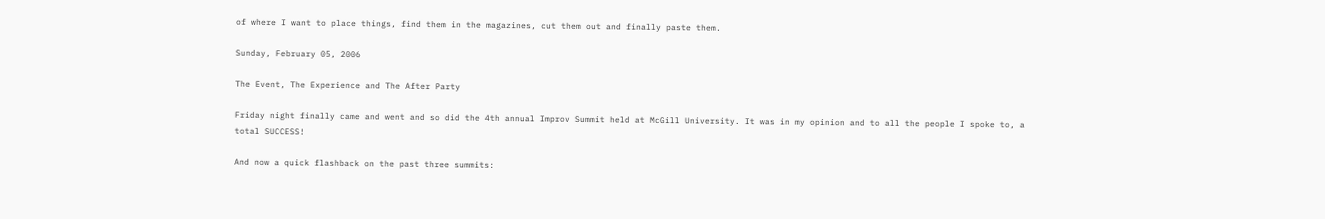of where I want to place things, find them in the magazines, cut them out and finally paste them.

Sunday, February 05, 2006

The Event, The Experience and The After Party

Friday night finally came and went and so did the 4th annual Improv Summit held at McGill University. It was in my opinion and to all the people I spoke to, a total SUCCESS!

And now a quick flashback on the past three summits: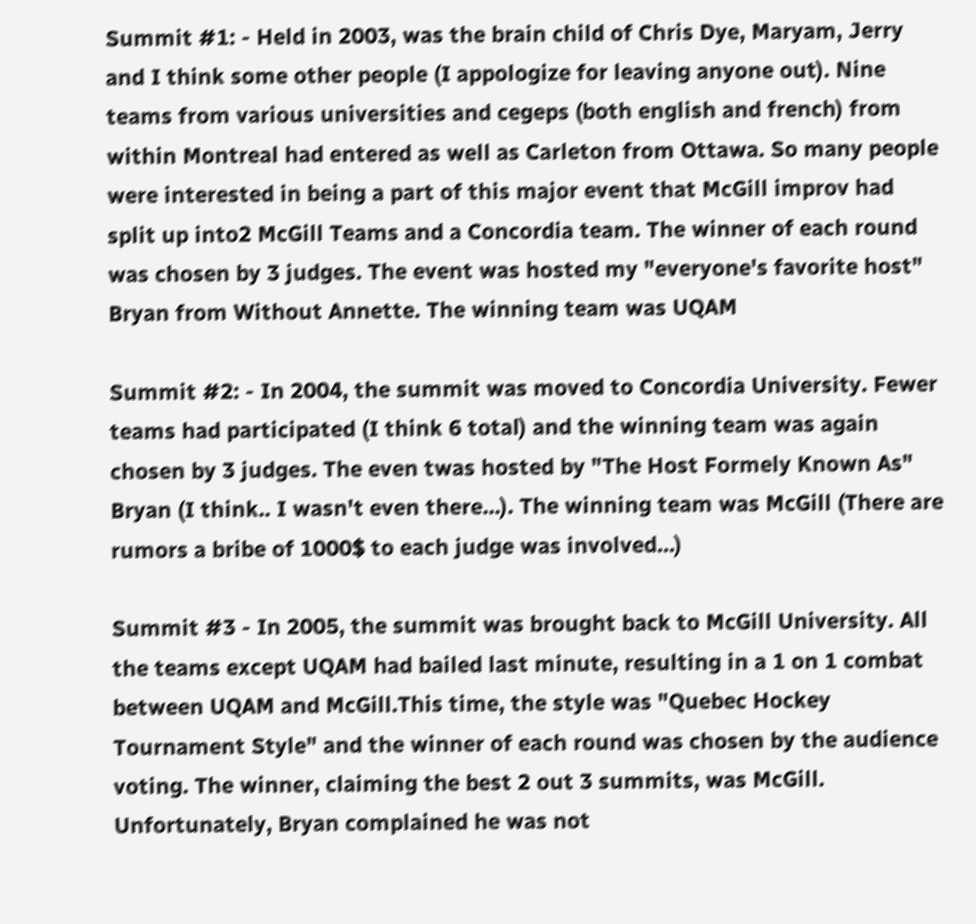Summit #1: - Held in 2003, was the brain child of Chris Dye, Maryam, Jerry and I think some other people (I appologize for leaving anyone out). Nine teams from various universities and cegeps (both english and french) from within Montreal had entered as well as Carleton from Ottawa. So many people were interested in being a part of this major event that McGill improv had split up into2 McGill Teams and a Concordia team. The winner of each round was chosen by 3 judges. The event was hosted my "everyone's favorite host" Bryan from Without Annette. The winning team was UQAM

Summit #2: - In 2004, the summit was moved to Concordia University. Fewer teams had participated (I think 6 total) and the winning team was again chosen by 3 judges. The even twas hosted by "The Host Formely Known As" Bryan (I think.. I wasn't even there...). The winning team was McGill (There are rumors a bribe of 1000$ to each judge was involved...)

Summit #3 - In 2005, the summit was brought back to McGill University. All the teams except UQAM had bailed last minute, resulting in a 1 on 1 combat between UQAM and McGill.This time, the style was "Quebec Hockey Tournament Style" and the winner of each round was chosen by the audience voting. The winner, claiming the best 2 out 3 summits, was McGill. Unfortunately, Bryan complained he was not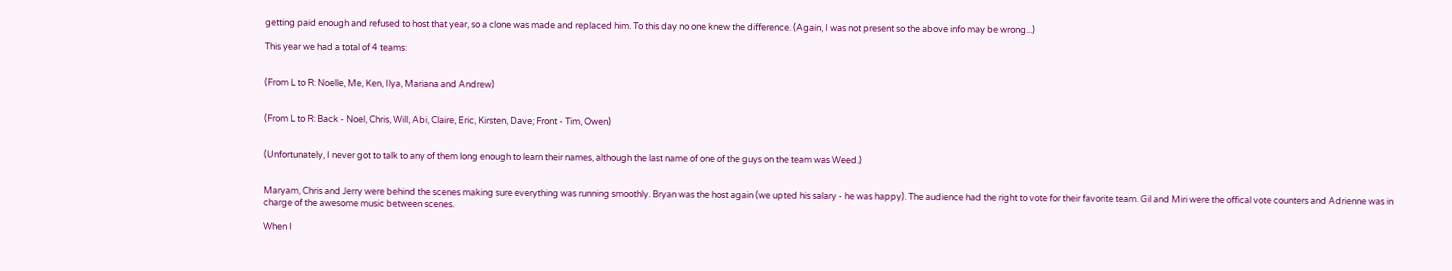getting paid enough and refused to host that year, so a clone was made and replaced him. To this day no one knew the difference. (Again, I was not present so the above info may be wrong...)

This year we had a total of 4 teams:


(From L to R: Noelle, Me, Ken, Ilya, Mariana and Andrew)


(From L to R: Back - Noel, Chris, Will, Abi, Claire, Eric, Kirsten, Dave; Front - Tim, Owen)


(Unfortunately, I never got to talk to any of them long enough to learn their names, although the last name of one of the guys on the team was Weed.)


Maryam, Chris and Jerry were behind the scenes making sure everything was running smoothly. Bryan was the host again (we upted his salary - he was happy). The audience had the right to vote for their favorite team. Gil and Miri were the offical vote counters and Adrienne was in charge of the awesome music between scenes.

When I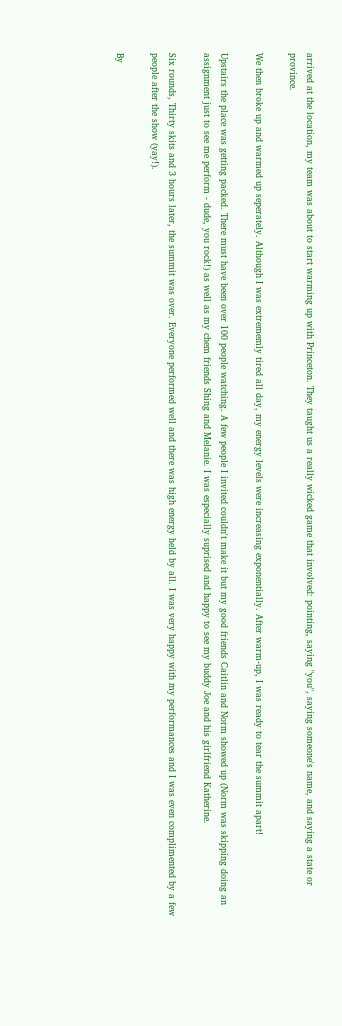arrived at the location, my team was about to start warming up with Princeton. They taught us a really wicked game that involved: pointing, saying "you", saying someone's name, and saying a state or province.

We then broke up and warmed up seperately. Although I was extrememly tired all day, my energy levels were increasing exponentially. After warm-up, I was ready to tear the summit apart!

Upstairs the place was getting packed. There must have been over 100 people watching. A few people I invited couldn't make it but my good friends Caitlin and Norm showed up (Norm was skipping doing an assignment just to see me perform - dude, you rock!) as well as my chem friends Shing and Melanie. I was especially suprised and happy to see my buddy Joe and his girlfriend Katherine.

Six rounds, Thirty skits and 3 hours later, the summit was over. Everyone performed well and there was high energy held by all. I was very happy with my performances and I was even complimented by a few people after the show (yay!).

By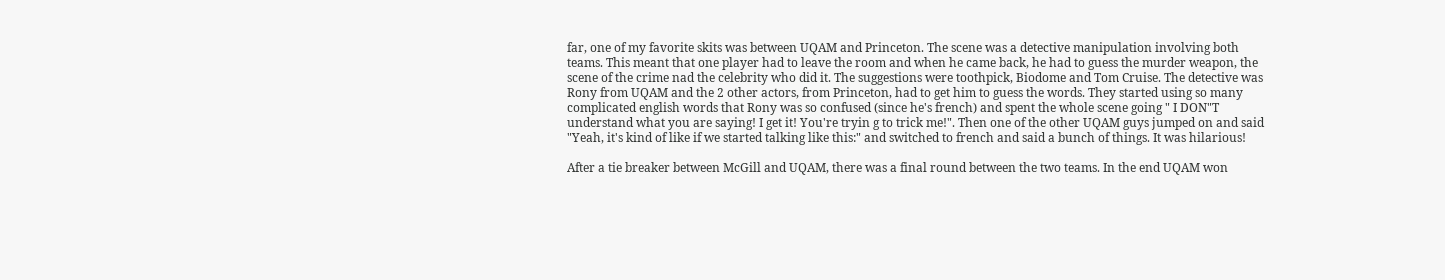far, one of my favorite skits was between UQAM and Princeton. The scene was a detective manipulation involving both teams. This meant that one player had to leave the room and when he came back, he had to guess the murder weapon, the scene of the crime nad the celebrity who did it. The suggestions were toothpick, Biodome and Tom Cruise. The detective was Rony from UQAM and the 2 other actors, from Princeton, had to get him to guess the words. They started using so many complicated english words that Rony was so confused (since he's french) and spent the whole scene going " I DON"T understand what you are saying! I get it! You're tryin g to trick me!". Then one of the other UQAM guys jumped on and said "Yeah, it's kind of like if we started talking like this:" and switched to french and said a bunch of things. It was hilarious!

After a tie breaker between McGill and UQAM, there was a final round between the two teams. In the end UQAM won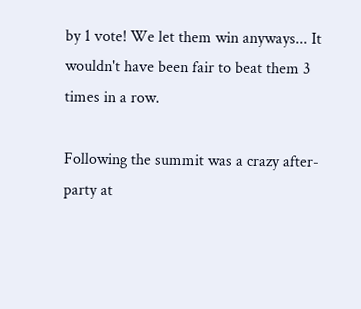by 1 vote! We let them win anyways... It wouldn't have been fair to beat them 3 times in a row.

Following the summit was a crazy after-party at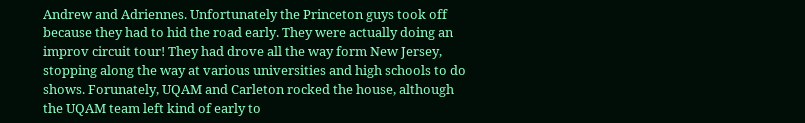Andrew and Adriennes. Unfortunately the Princeton guys took off because they had to hid the road early. They were actually doing an improv circuit tour! They had drove all the way form New Jersey, stopping along the way at various universities and high schools to do shows. Forunately, UQAM and Carleton rocked the house, although the UQAM team left kind of early to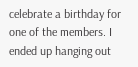celebrate a birthday for one of the members. I ended up hanging out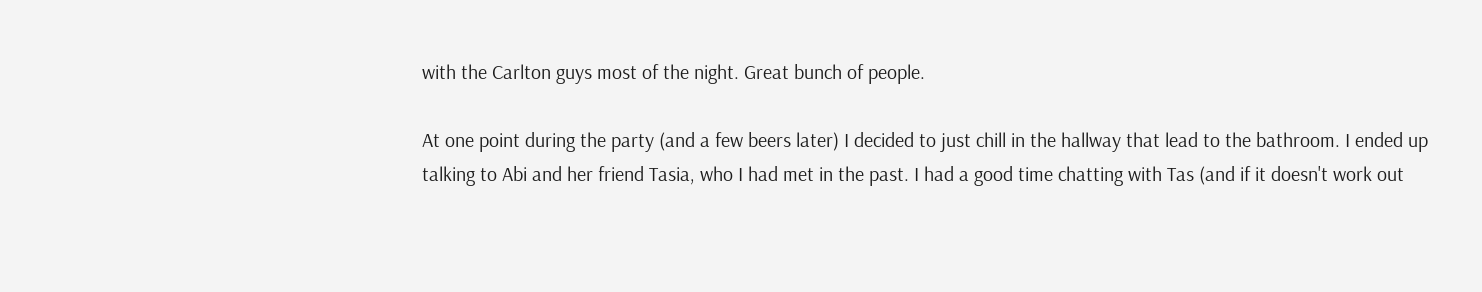with the Carlton guys most of the night. Great bunch of people.

At one point during the party (and a few beers later) I decided to just chill in the hallway that lead to the bathroom. I ended up talking to Abi and her friend Tasia, who I had met in the past. I had a good time chatting with Tas (and if it doesn't work out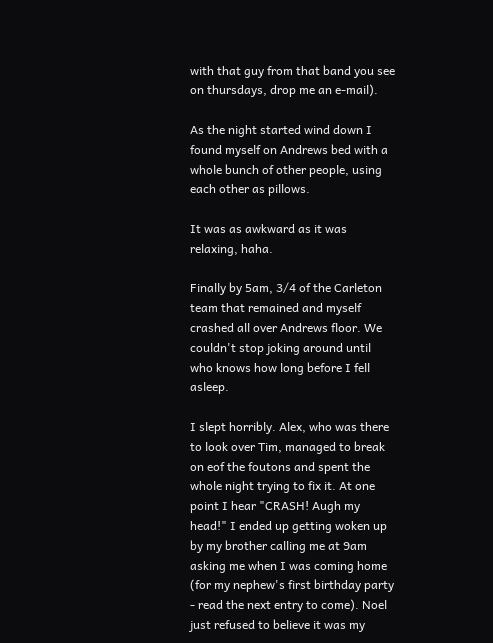with that guy from that band you see on thursdays, drop me an e-mail).

As the night started wind down I found myself on Andrews bed with a whole bunch of other people, using each other as pillows.

It was as awkward as it was relaxing, haha.

Finally by 5am, 3/4 of the Carleton team that remained and myself crashed all over Andrews floor. We couldn't stop joking around until who knows how long before I fell asleep.

I slept horribly. Alex, who was there to look over Tim, managed to break on eof the foutons and spent the whole night trying to fix it. At one point I hear "CRASH! Augh my head!" I ended up getting woken up by my brother calling me at 9am asking me when I was coming home (for my nephew's first birthday party - read the next entry to come). Noel just refused to believe it was my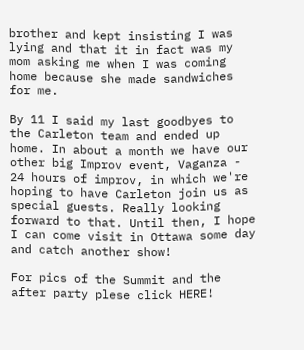brother and kept insisting I was lying and that it in fact was my mom asking me when I was coming home because she made sandwiches for me.

By 11 I said my last goodbyes to the Carleton team and ended up home. In about a month we have our other big Improv event, Vaganza - 24 hours of improv, in which we're hoping to have Carleton join us as special guests. Really looking forward to that. Until then, I hope I can come visit in Ottawa some day and catch another show!

For pics of the Summit and the after party plese click HERE!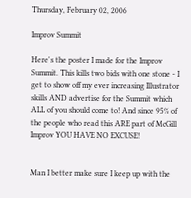Thursday, February 02, 2006

Improv Summit

Here's the poster I made for the Improv Summit. This kills two bids with one stone - I get to show off my ever increasing Illustrator skills AND advertise for the Summit which ALL of you should come to! And since 95% of the people who read this ARE part of McGill Improv YOU HAVE NO EXCUSE!


Man I better make sure I keep up with the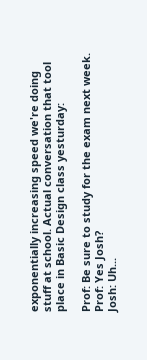exponentially increasing speed we're doing stuff at school. Actual conversation that tool place in Basic Design class yesturday:

Prof: Be sure to study for the exam next week.
Prof: Yes Josh?
Josh: Uh...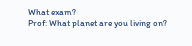What exam?
Prof: What planet are you living on?